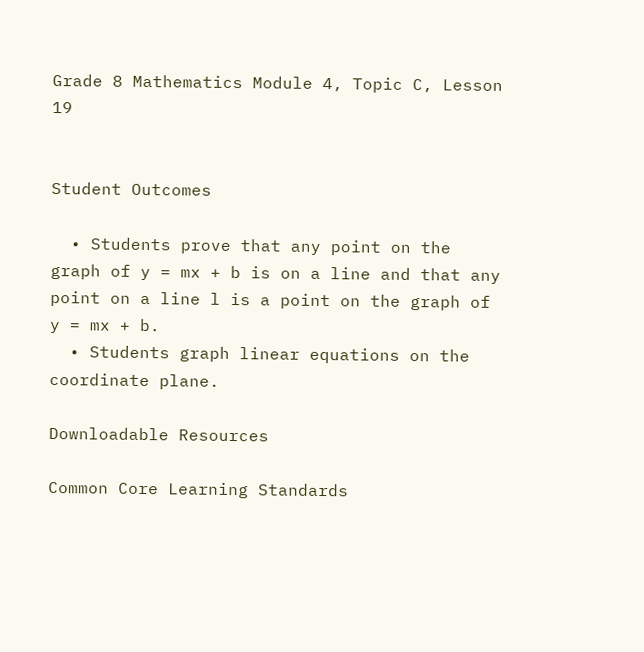Grade 8 Mathematics Module 4, Topic C, Lesson 19


Student Outcomes

  • Students prove that any point on the graph of y = mx + b is on a line and that any point on a line l is a point on the graph of y = mx + b.
  • Students graph linear equations on the coordinate plane.

Downloadable Resources

Common Core Learning Standards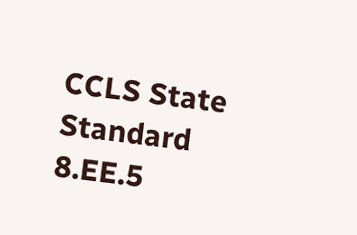CCLS State Standard
8.EE.5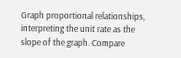Graph proportional relationships, interpreting the unit rate as the slope of the graph. Compare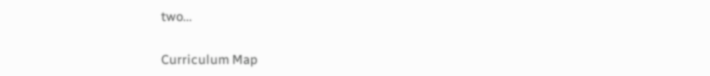two...

Curriculum Map